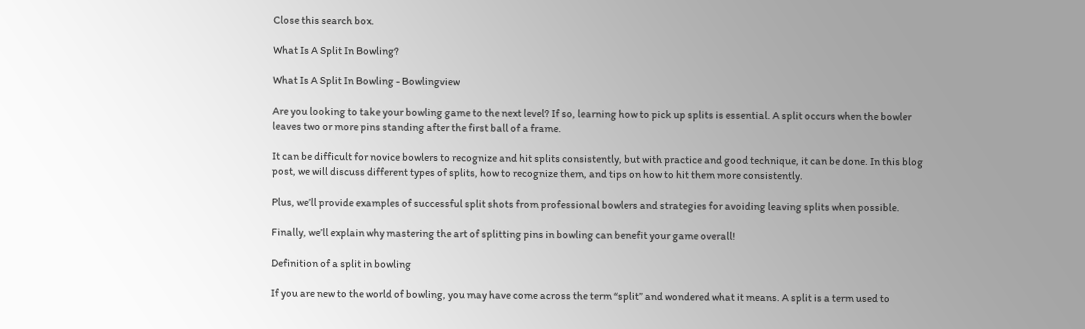Close this search box.

What Is A Split In Bowling?

What Is A Split In Bowling - Bowlingview

Are you looking to take your bowling game to the next level? If so, learning how to pick up splits is essential. A split occurs when the bowler leaves two or more pins standing after the first ball of a frame.

It can be difficult for novice bowlers to recognize and hit splits consistently, but with practice and good technique, it can be done. In this blog post, we will discuss different types of splits, how to recognize them, and tips on how to hit them more consistently.

Plus, we’ll provide examples of successful split shots from professional bowlers and strategies for avoiding leaving splits when possible.

Finally, we’ll explain why mastering the art of splitting pins in bowling can benefit your game overall!

Definition of a split in bowling

If you are new to the world of bowling, you may have come across the term “split” and wondered what it means. A split is a term used to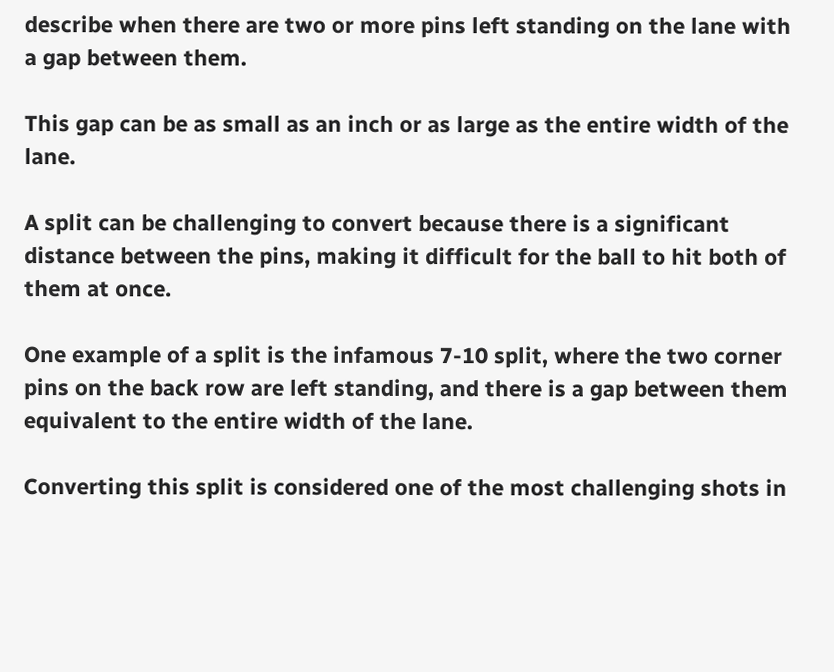describe when there are two or more pins left standing on the lane with a gap between them.

This gap can be as small as an inch or as large as the entire width of the lane.

A split can be challenging to convert because there is a significant distance between the pins, making it difficult for the ball to hit both of them at once.

One example of a split is the infamous 7-10 split, where the two corner pins on the back row are left standing, and there is a gap between them equivalent to the entire width of the lane.

Converting this split is considered one of the most challenging shots in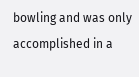bowling and was only accomplished in a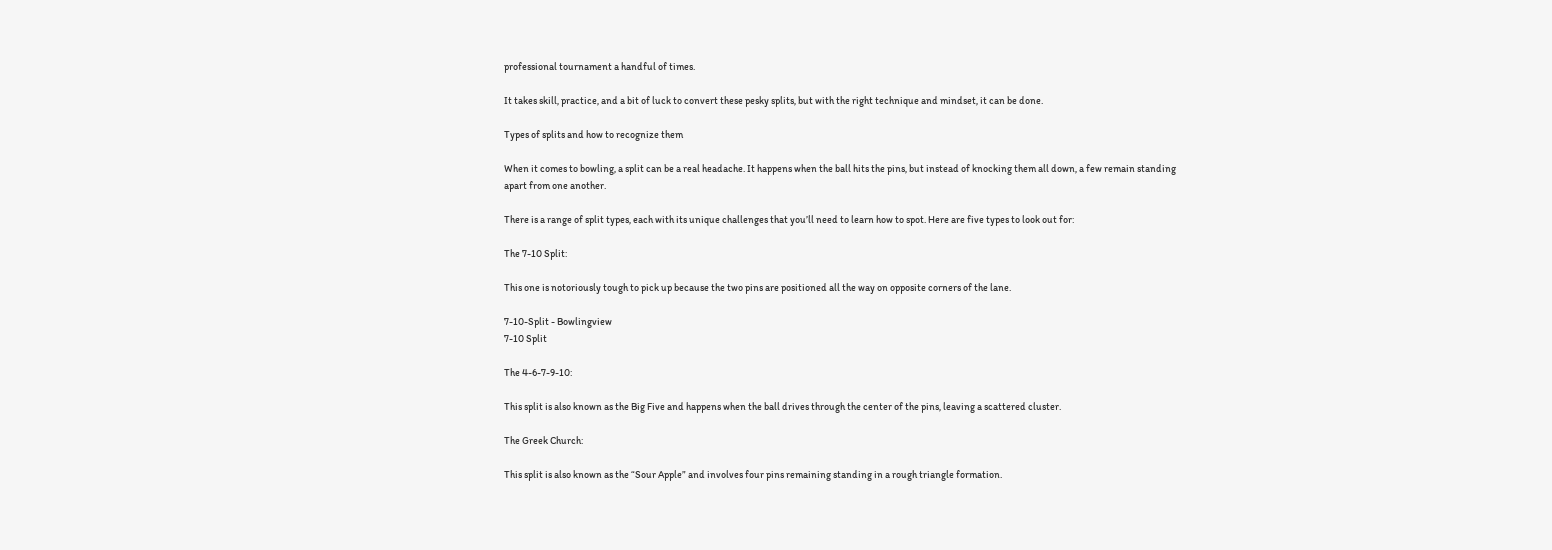professional tournament a handful of times.

It takes skill, practice, and a bit of luck to convert these pesky splits, but with the right technique and mindset, it can be done.

Types of splits and how to recognize them

When it comes to bowling, a split can be a real headache. It happens when the ball hits the pins, but instead of knocking them all down, a few remain standing apart from one another.

There is a range of split types, each with its unique challenges that you’ll need to learn how to spot. Here are five types to look out for:

The 7-10 Split:

This one is notoriously tough to pick up because the two pins are positioned all the way on opposite corners of the lane.

7-10-Split - Bowlingview
7-10 Split

The 4-6-7-9-10:

This split is also known as the Big Five and happens when the ball drives through the center of the pins, leaving a scattered cluster.

The Greek Church:

This split is also known as the “Sour Apple” and involves four pins remaining standing in a rough triangle formation.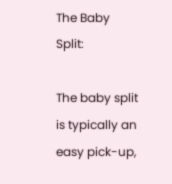The Baby Split:

The baby split is typically an easy pick-up,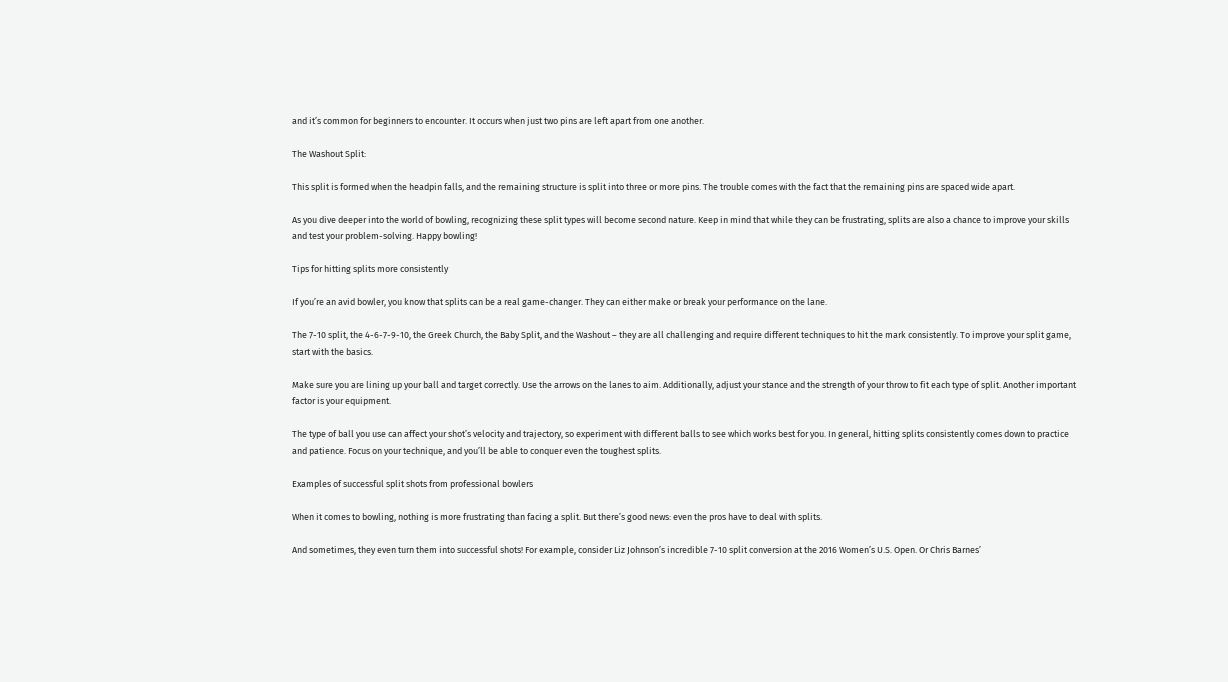and it’s common for beginners to encounter. It occurs when just two pins are left apart from one another.

The Washout Split:

This split is formed when the headpin falls, and the remaining structure is split into three or more pins. The trouble comes with the fact that the remaining pins are spaced wide apart.

As you dive deeper into the world of bowling, recognizing these split types will become second nature. Keep in mind that while they can be frustrating, splits are also a chance to improve your skills and test your problem-solving. Happy bowling!

Tips for hitting splits more consistently

If you’re an avid bowler, you know that splits can be a real game-changer. They can either make or break your performance on the lane.

The 7-10 split, the 4-6-7-9-10, the Greek Church, the Baby Split, and the Washout – they are all challenging and require different techniques to hit the mark consistently. To improve your split game, start with the basics.

Make sure you are lining up your ball and target correctly. Use the arrows on the lanes to aim. Additionally, adjust your stance and the strength of your throw to fit each type of split. Another important factor is your equipment.

The type of ball you use can affect your shot’s velocity and trajectory, so experiment with different balls to see which works best for you. In general, hitting splits consistently comes down to practice and patience. Focus on your technique, and you’ll be able to conquer even the toughest splits.

Examples of successful split shots from professional bowlers

When it comes to bowling, nothing is more frustrating than facing a split. But there’s good news: even the pros have to deal with splits.

And sometimes, they even turn them into successful shots! For example, consider Liz Johnson’s incredible 7-10 split conversion at the 2016 Women’s U.S. Open. Or Chris Barnes’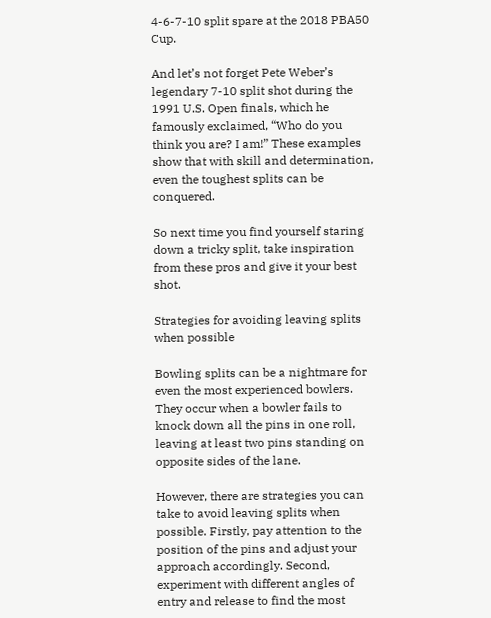4-6-7-10 split spare at the 2018 PBA50 Cup.

And let’s not forget Pete Weber’s legendary 7-10 split shot during the 1991 U.S. Open finals, which he famously exclaimed, “Who do you think you are? I am!” These examples show that with skill and determination, even the toughest splits can be conquered.

So next time you find yourself staring down a tricky split, take inspiration from these pros and give it your best shot.

Strategies for avoiding leaving splits when possible

Bowling splits can be a nightmare for even the most experienced bowlers. They occur when a bowler fails to knock down all the pins in one roll, leaving at least two pins standing on opposite sides of the lane.

However, there are strategies you can take to avoid leaving splits when possible. Firstly, pay attention to the position of the pins and adjust your approach accordingly. Second, experiment with different angles of entry and release to find the most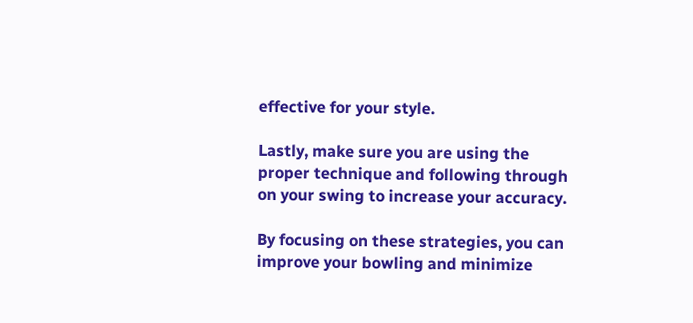effective for your style.

Lastly, make sure you are using the proper technique and following through on your swing to increase your accuracy.

By focusing on these strategies, you can improve your bowling and minimize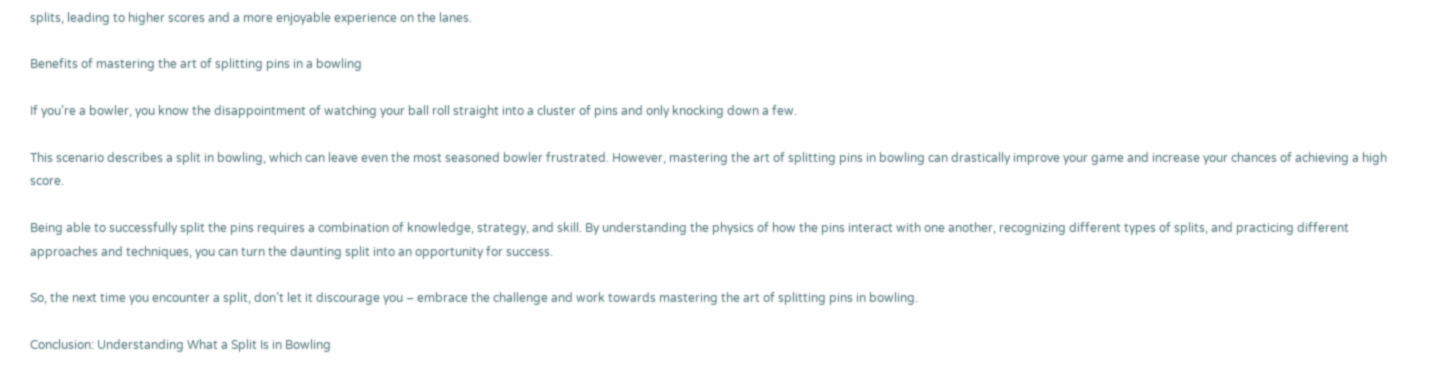splits, leading to higher scores and a more enjoyable experience on the lanes.

Benefits of mastering the art of splitting pins in a bowling

If you’re a bowler, you know the disappointment of watching your ball roll straight into a cluster of pins and only knocking down a few.

This scenario describes a split in bowling, which can leave even the most seasoned bowler frustrated. However, mastering the art of splitting pins in bowling can drastically improve your game and increase your chances of achieving a high score.

Being able to successfully split the pins requires a combination of knowledge, strategy, and skill. By understanding the physics of how the pins interact with one another, recognizing different types of splits, and practicing different approaches and techniques, you can turn the daunting split into an opportunity for success.

So, the next time you encounter a split, don’t let it discourage you – embrace the challenge and work towards mastering the art of splitting pins in bowling.

Conclusion: Understanding What a Split Is in Bowling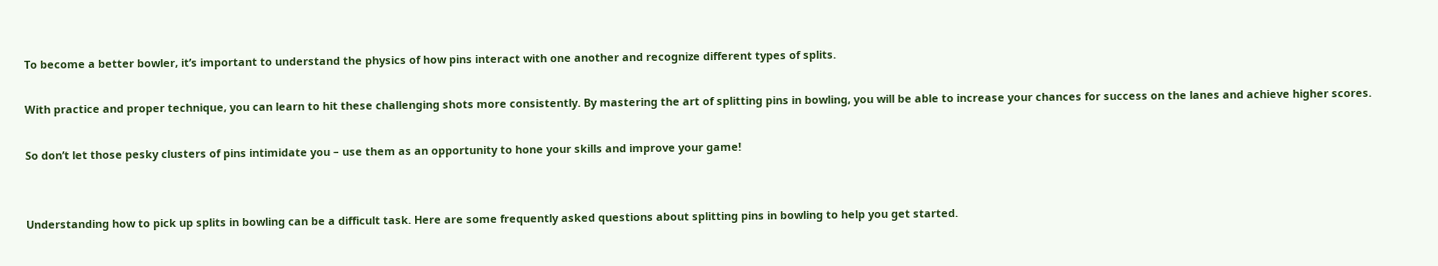To become a better bowler, it’s important to understand the physics of how pins interact with one another and recognize different types of splits.

With practice and proper technique, you can learn to hit these challenging shots more consistently. By mastering the art of splitting pins in bowling, you will be able to increase your chances for success on the lanes and achieve higher scores.

So don’t let those pesky clusters of pins intimidate you – use them as an opportunity to hone your skills and improve your game!


Understanding how to pick up splits in bowling can be a difficult task. Here are some frequently asked questions about splitting pins in bowling to help you get started.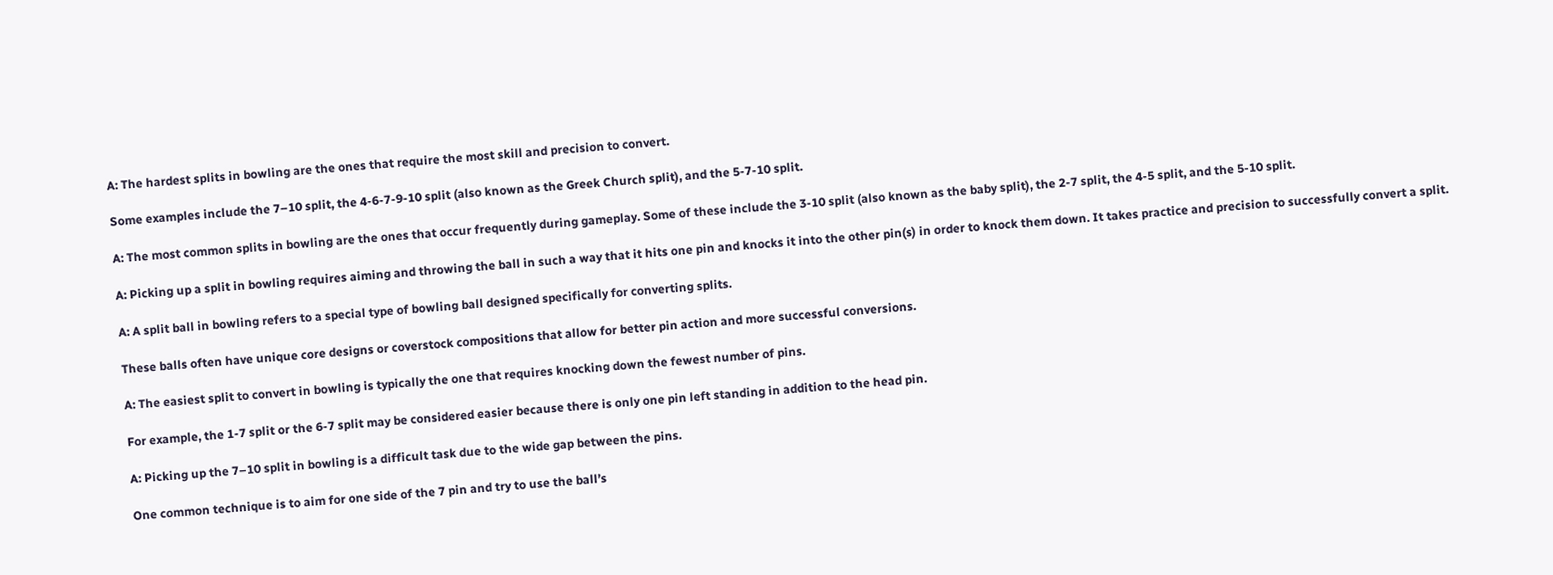A: The hardest splits in bowling are the ones that require the most skill and precision to convert.

Some examples include the 7–10 split, the 4-6-7-9-10 split (also known as the Greek Church split), and the 5-7-10 split.

A: The most common splits in bowling are the ones that occur frequently during gameplay. Some of these include the 3-10 split (also known as the baby split), the 2-7 split, the 4-5 split, and the 5-10 split.

A: Picking up a split in bowling requires aiming and throwing the ball in such a way that it hits one pin and knocks it into the other pin(s) in order to knock them down. It takes practice and precision to successfully convert a split.

A: A split ball in bowling refers to a special type of bowling ball designed specifically for converting splits.

These balls often have unique core designs or coverstock compositions that allow for better pin action and more successful conversions.

A: The easiest split to convert in bowling is typically the one that requires knocking down the fewest number of pins.

For example, the 1-7 split or the 6-7 split may be considered easier because there is only one pin left standing in addition to the head pin.

A: Picking up the 7–10 split in bowling is a difficult task due to the wide gap between the pins.

One common technique is to aim for one side of the 7 pin and try to use the ball’s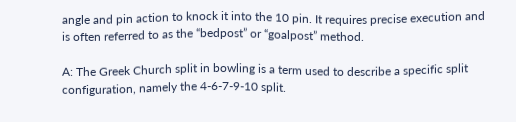angle and pin action to knock it into the 10 pin. It requires precise execution and is often referred to as the “bedpost” or “goalpost” method.

A: The Greek Church split in bowling is a term used to describe a specific split configuration, namely the 4-6-7-9-10 split.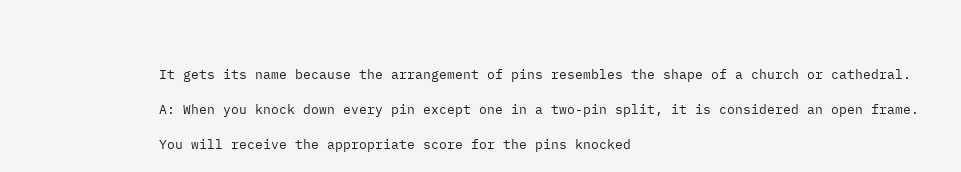It gets its name because the arrangement of pins resembles the shape of a church or cathedral.

A: When you knock down every pin except one in a two-pin split, it is considered an open frame.

You will receive the appropriate score for the pins knocked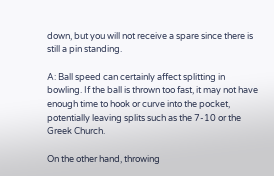down, but you will not receive a spare since there is still a pin standing.

A: Ball speed can certainly affect splitting in bowling. If the ball is thrown too fast, it may not have enough time to hook or curve into the pocket, potentially leaving splits such as the 7-10 or the Greek Church.

On the other hand, throwing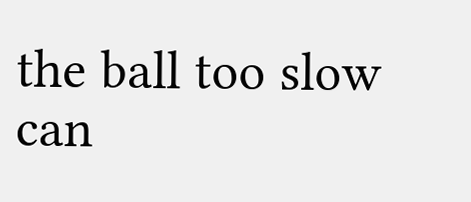the ball too slow can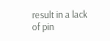result in a lack of pin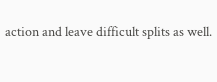action and leave difficult splits as well.